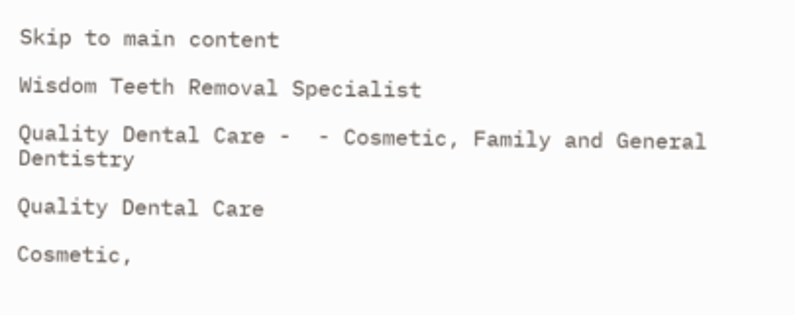Skip to main content

Wisdom Teeth Removal Specialist

Quality Dental Care -  - Cosmetic, Family and General Dentistry

Quality Dental Care

Cosmetic,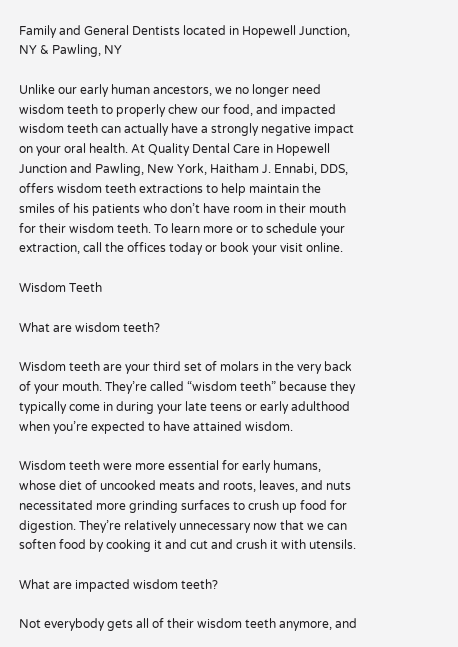Family and General Dentists located in Hopewell Junction, NY & Pawling, NY

Unlike our early human ancestors, we no longer need wisdom teeth to properly chew our food, and impacted wisdom teeth can actually have a strongly negative impact on your oral health. At Quality Dental Care in Hopewell Junction and Pawling, New York, Haitham J. Ennabi, DDS, offers wisdom teeth extractions to help maintain the smiles of his patients who don’t have room in their mouth for their wisdom teeth. To learn more or to schedule your extraction, call the offices today or book your visit online.

Wisdom Teeth

What are wisdom teeth?

Wisdom teeth are your third set of molars in the very back of your mouth. They’re called “wisdom teeth” because they typically come in during your late teens or early adulthood when you’re expected to have attained wisdom.

Wisdom teeth were more essential for early humans, whose diet of uncooked meats and roots, leaves, and nuts necessitated more grinding surfaces to crush up food for digestion. They’re relatively unnecessary now that we can soften food by cooking it and cut and crush it with utensils.

What are impacted wisdom teeth?

Not everybody gets all of their wisdom teeth anymore, and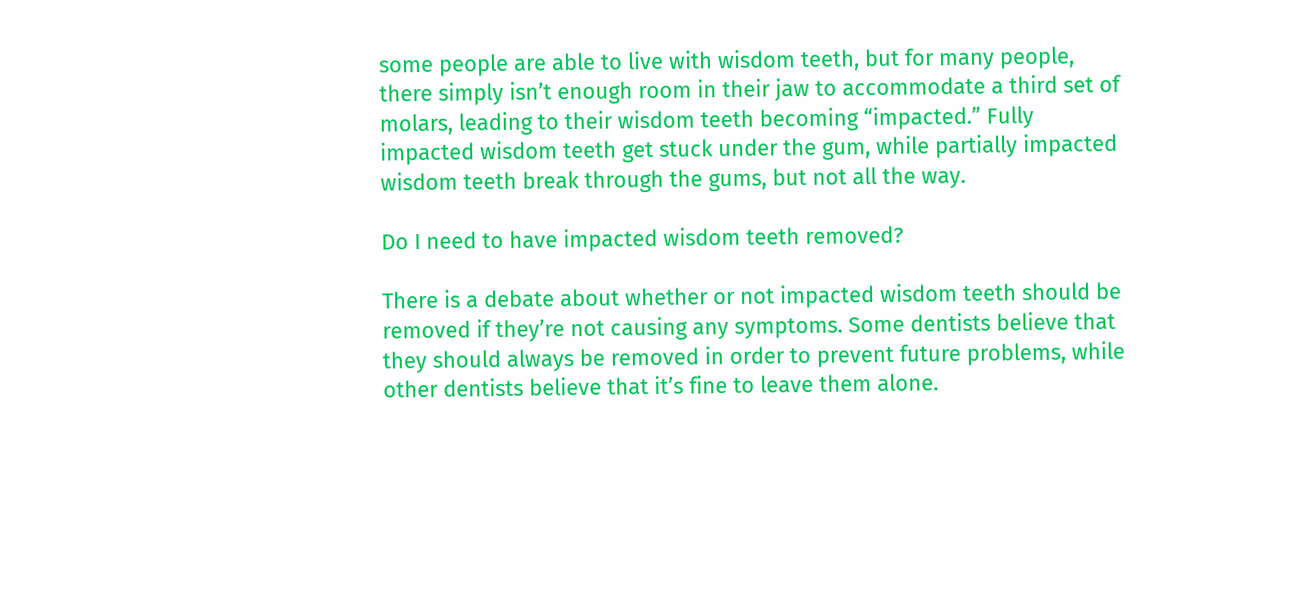some people are able to live with wisdom teeth, but for many people, there simply isn’t enough room in their jaw to accommodate a third set of molars, leading to their wisdom teeth becoming “impacted.” Fully impacted wisdom teeth get stuck under the gum, while partially impacted wisdom teeth break through the gums, but not all the way.

Do I need to have impacted wisdom teeth removed?

There is a debate about whether or not impacted wisdom teeth should be removed if they’re not causing any symptoms. Some dentists believe that they should always be removed in order to prevent future problems, while other dentists believe that it’s fine to leave them alone.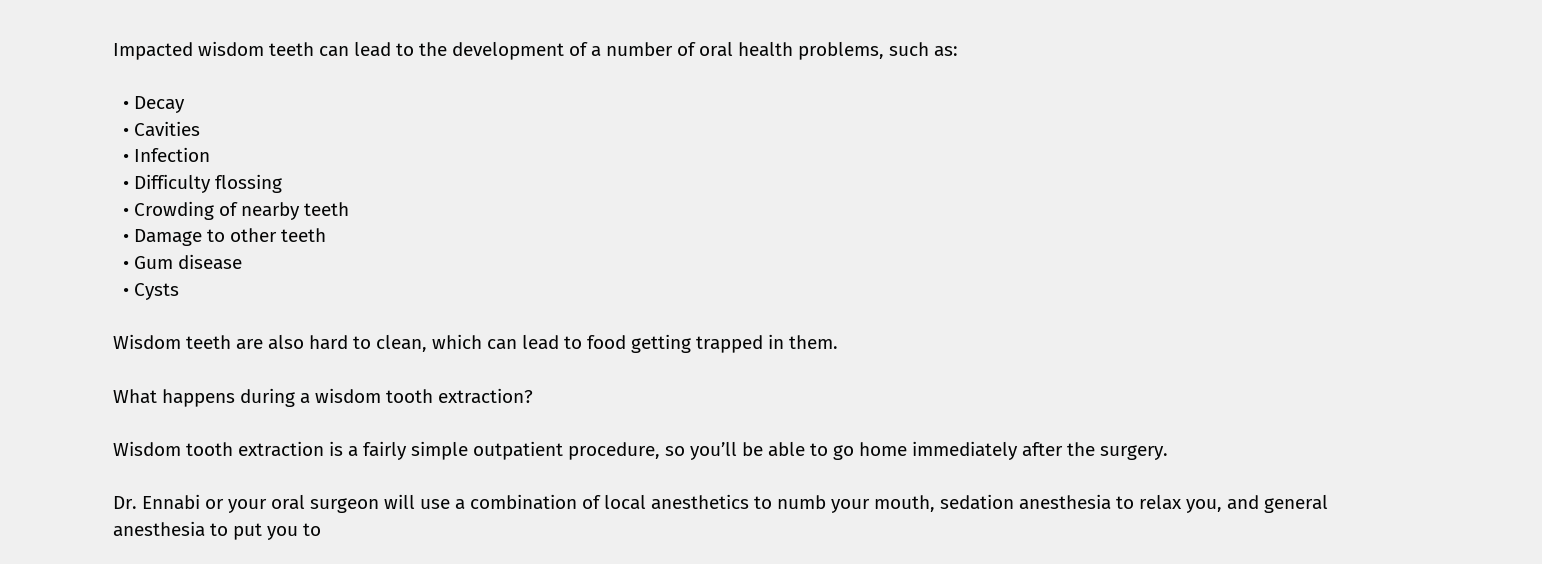Impacted wisdom teeth can lead to the development of a number of oral health problems, such as:

  • Decay
  • Cavities
  • Infection
  • Difficulty flossing
  • Crowding of nearby teeth
  • Damage to other teeth
  • Gum disease
  • Cysts

Wisdom teeth are also hard to clean, which can lead to food getting trapped in them.

What happens during a wisdom tooth extraction?

Wisdom tooth extraction is a fairly simple outpatient procedure, so you’ll be able to go home immediately after the surgery.

Dr. Ennabi or your oral surgeon will use a combination of local anesthetics to numb your mouth, sedation anesthesia to relax you, and general anesthesia to put you to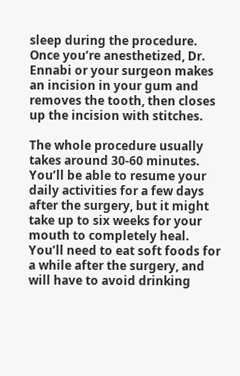sleep during the procedure. Once you’re anesthetized, Dr. Ennabi or your surgeon makes an incision in your gum and removes the tooth, then closes up the incision with stitches.

The whole procedure usually takes around 30-60 minutes. You’ll be able to resume your daily activities for a few days after the surgery, but it might take up to six weeks for your mouth to completely heal. You’ll need to eat soft foods for a while after the surgery, and will have to avoid drinking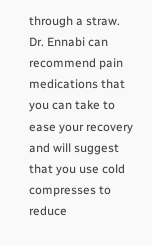through a straw. Dr. Ennabi can recommend pain medications that you can take to ease your recovery and will suggest that you use cold compresses to reduce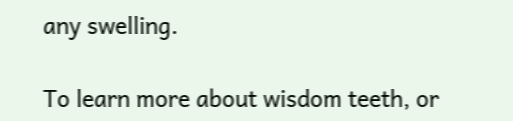any swelling.

To learn more about wisdom teeth, or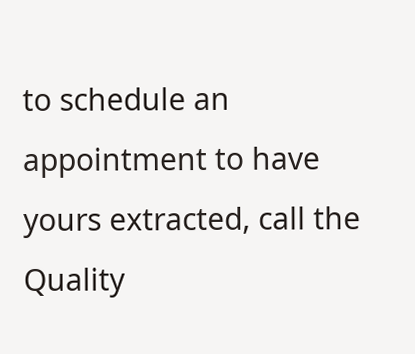to schedule an appointment to have yours extracted, call the Quality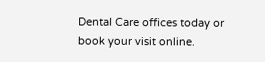Dental Care offices today or book your visit online.